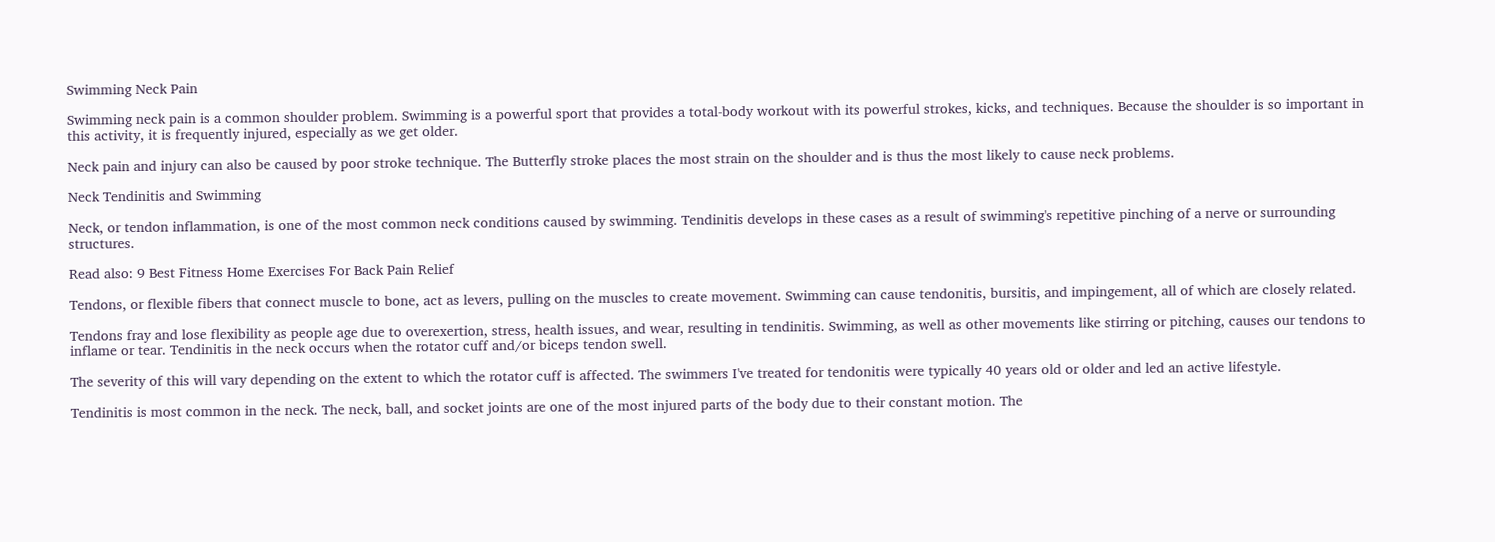Swimming Neck Pain

Swimming neck pain is a common shoulder problem. Swimming is a powerful sport that provides a total-body workout with its powerful strokes, kicks, and techniques. Because the shoulder is so important in this activity, it is frequently injured, especially as we get older.

Neck pain and injury can also be caused by poor stroke technique. The Butterfly stroke places the most strain on the shoulder and is thus the most likely to cause neck problems.

Neck Tendinitis and Swimming

Neck, or tendon inflammation, is one of the most common neck conditions caused by swimming. Tendinitis develops in these cases as a result of swimming's repetitive pinching of a nerve or surrounding structures.

Read also: 9 Best Fitness Home Exercises For Back Pain Relief

Tendons, or flexible fibers that connect muscle to bone, act as levers, pulling on the muscles to create movement. Swimming can cause tendonitis, bursitis, and impingement, all of which are closely related.

Tendons fray and lose flexibility as people age due to overexertion, stress, health issues, and wear, resulting in tendinitis. Swimming, as well as other movements like stirring or pitching, causes our tendons to inflame or tear. Tendinitis in the neck occurs when the rotator cuff and/or biceps tendon swell.

The severity of this will vary depending on the extent to which the rotator cuff is affected. The swimmers I've treated for tendonitis were typically 40 years old or older and led an active lifestyle.

Tendinitis is most common in the neck. The neck, ball, and socket joints are one of the most injured parts of the body due to their constant motion. The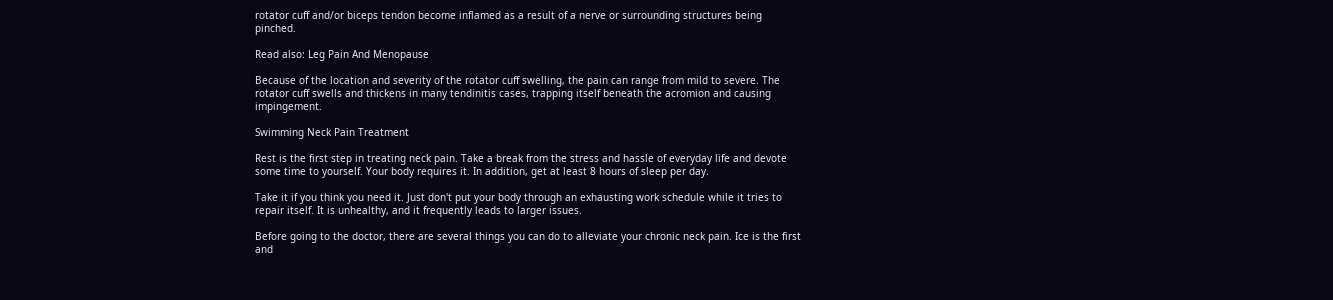rotator cuff and/or biceps tendon become inflamed as a result of a nerve or surrounding structures being pinched.

Read also: Leg Pain And Menopause

Because of the location and severity of the rotator cuff swelling, the pain can range from mild to severe. The rotator cuff swells and thickens in many tendinitis cases, trapping itself beneath the acromion and causing impingement.

Swimming Neck Pain Treatment

Rest is the first step in treating neck pain. Take a break from the stress and hassle of everyday life and devote some time to yourself. Your body requires it. In addition, get at least 8 hours of sleep per day.

Take it if you think you need it. Just don't put your body through an exhausting work schedule while it tries to repair itself. It is unhealthy, and it frequently leads to larger issues.

Before going to the doctor, there are several things you can do to alleviate your chronic neck pain. Ice is the first and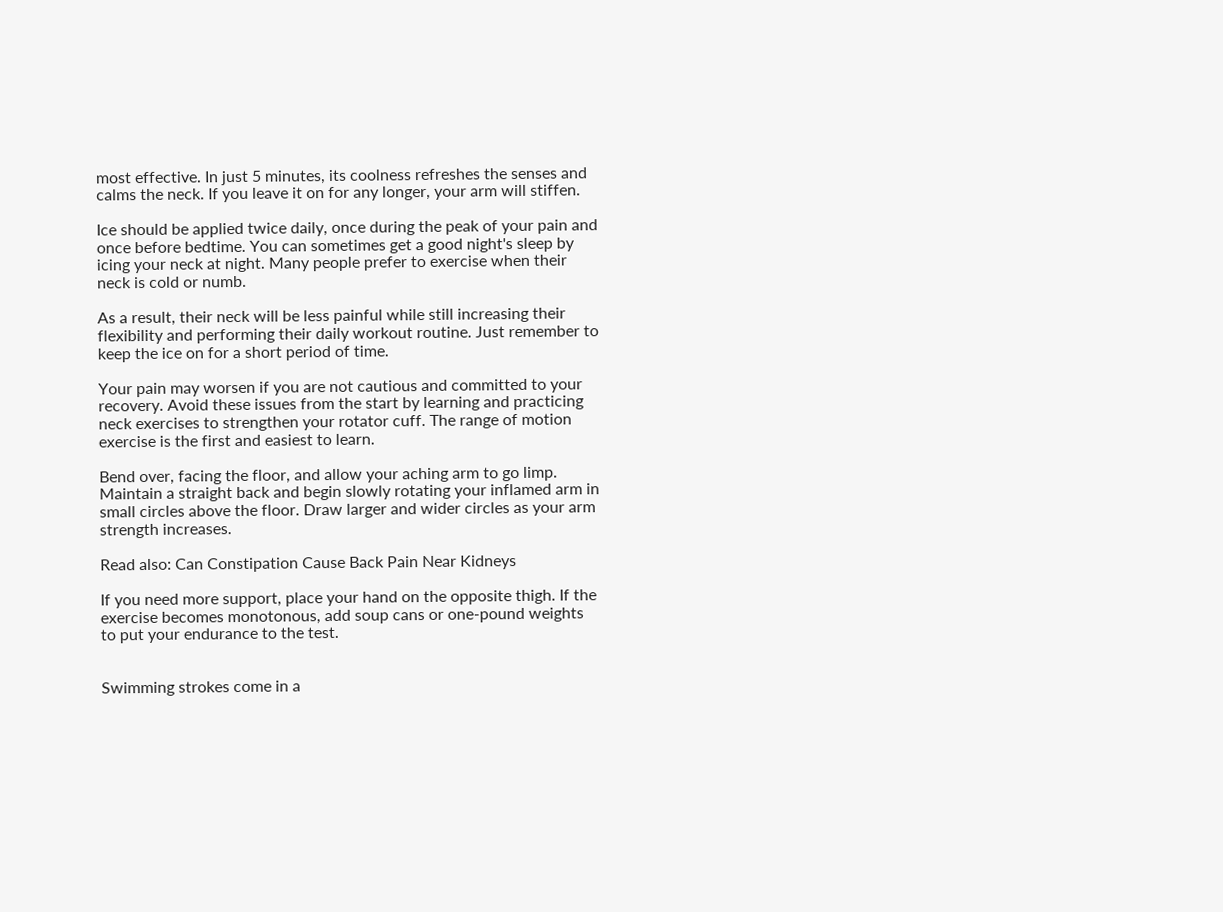most effective. In just 5 minutes, its coolness refreshes the senses and calms the neck. If you leave it on for any longer, your arm will stiffen.

Ice should be applied twice daily, once during the peak of your pain and once before bedtime. You can sometimes get a good night's sleep by icing your neck at night. Many people prefer to exercise when their neck is cold or numb.

As a result, their neck will be less painful while still increasing their flexibility and performing their daily workout routine. Just remember to keep the ice on for a short period of time.

Your pain may worsen if you are not cautious and committed to your recovery. Avoid these issues from the start by learning and practicing neck exercises to strengthen your rotator cuff. The range of motion exercise is the first and easiest to learn.

Bend over, facing the floor, and allow your aching arm to go limp. Maintain a straight back and begin slowly rotating your inflamed arm in small circles above the floor. Draw larger and wider circles as your arm strength increases.

Read also: Can Constipation Cause Back Pain Near Kidneys

If you need more support, place your hand on the opposite thigh. If the exercise becomes monotonous, add soup cans or one-pound weights to put your endurance to the test.


Swimming strokes come in a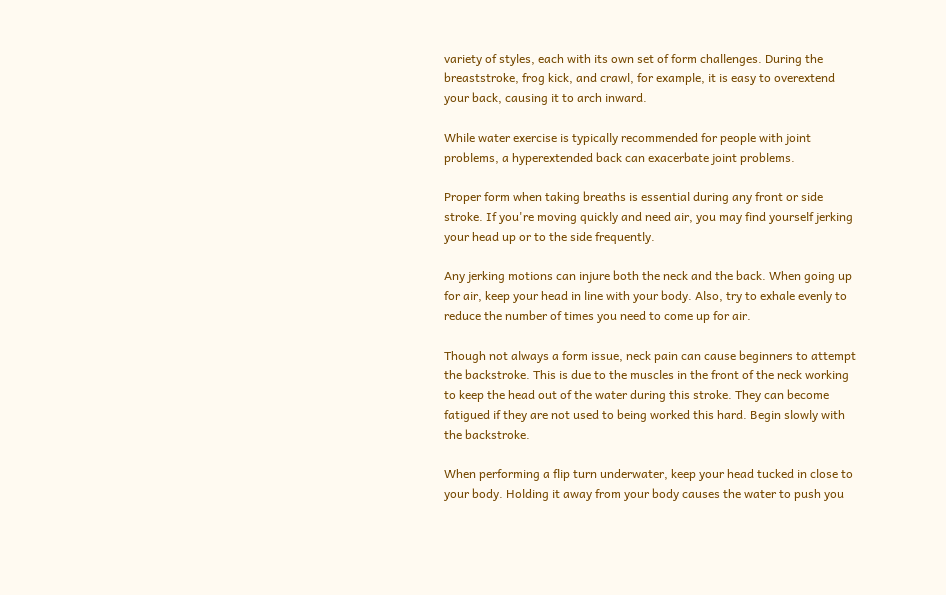variety of styles, each with its own set of form challenges. During the breaststroke, frog kick, and crawl, for example, it is easy to overextend your back, causing it to arch inward.

While water exercise is typically recommended for people with joint problems, a hyperextended back can exacerbate joint problems.

Proper form when taking breaths is essential during any front or side stroke. If you're moving quickly and need air, you may find yourself jerking your head up or to the side frequently.

Any jerking motions can injure both the neck and the back. When going up for air, keep your head in line with your body. Also, try to exhale evenly to reduce the number of times you need to come up for air.

Though not always a form issue, neck pain can cause beginners to attempt the backstroke. This is due to the muscles in the front of the neck working to keep the head out of the water during this stroke. They can become fatigued if they are not used to being worked this hard. Begin slowly with the backstroke.

When performing a flip turn underwater, keep your head tucked in close to your body. Holding it away from your body causes the water to push you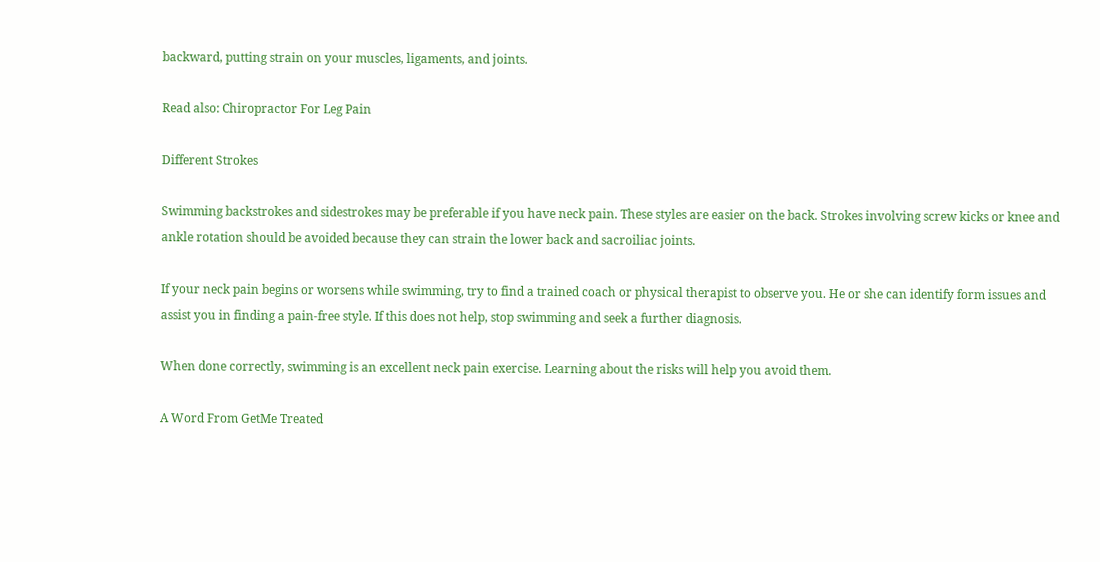backward, putting strain on your muscles, ligaments, and joints.

Read also: Chiropractor For Leg Pain

Different Strokes

Swimming backstrokes and sidestrokes may be preferable if you have neck pain. These styles are easier on the back. Strokes involving screw kicks or knee and ankle rotation should be avoided because they can strain the lower back and sacroiliac joints.

If your neck pain begins or worsens while swimming, try to find a trained coach or physical therapist to observe you. He or she can identify form issues and assist you in finding a pain-free style. If this does not help, stop swimming and seek a further diagnosis.

When done correctly, swimming is an excellent neck pain exercise. Learning about the risks will help you avoid them.

A Word From GetMe Treated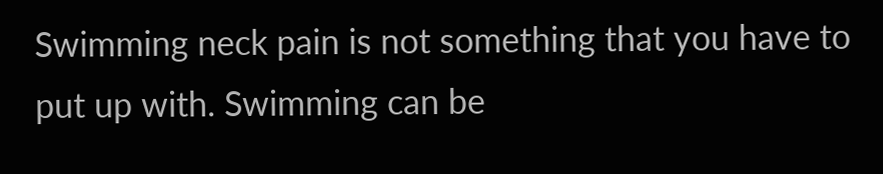Swimming neck pain is not something that you have to put up with. Swimming can be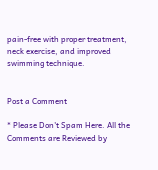pain-free with proper treatment, neck exercise, and improved swimming technique.


Post a Comment

* Please Don't Spam Here. All the Comments are Reviewed by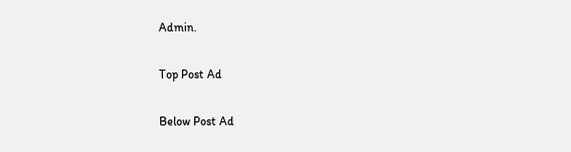Admin.

Top Post Ad

Below Post Ad